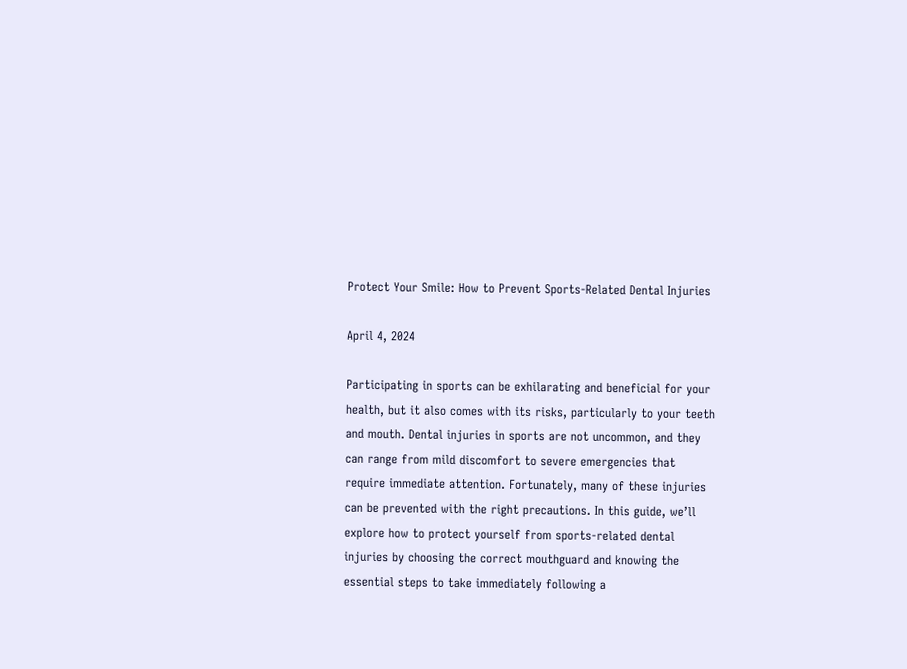Protect Your Smile: How to Prevent Sports-Related Dental Injuries

April 4, 2024

Participating in sports can be exhilarating and beneficial for your health, but it also comes with its risks, particularly to your teeth and mouth. Dental injuries in sports are not uncommon, and they can range from mild discomfort to severe emergencies that require immediate attention. Fortunately, many of these injuries can be prevented with the right precautions. In this guide, we’ll explore how to protect yourself from sports-related dental injuries by choosing the correct mouthguard and knowing the essential steps to take immediately following a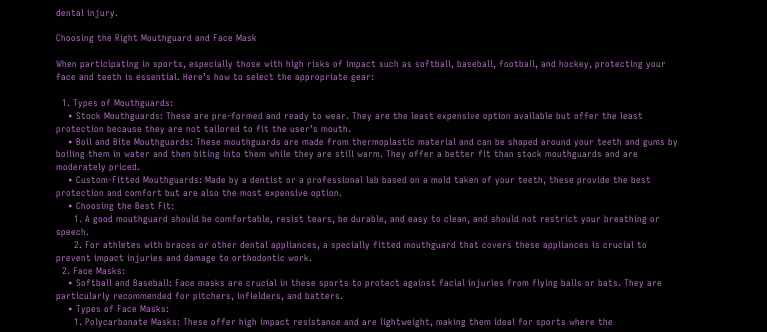dental injury.

Choosing the Right Mouthguard and Face Mask

When participating in sports, especially those with high risks of impact such as softball, baseball, football, and hockey, protecting your face and teeth is essential. Here’s how to select the appropriate gear:

  1. Types of Mouthguards:
    • Stock Mouthguards: These are pre-formed and ready to wear. They are the least expensive option available but offer the least protection because they are not tailored to fit the user’s mouth.
    • Boil and Bite Mouthguards: These mouthguards are made from thermoplastic material and can be shaped around your teeth and gums by boiling them in water and then biting into them while they are still warm. They offer a better fit than stock mouthguards and are moderately priced.
    • Custom-Fitted Mouthguards: Made by a dentist or a professional lab based on a mold taken of your teeth, these provide the best protection and comfort but are also the most expensive option.
    • Choosing the Best Fit:
      1. A good mouthguard should be comfortable, resist tears, be durable, and easy to clean, and should not restrict your breathing or speech.
      2. For athletes with braces or other dental appliances, a specially fitted mouthguard that covers these appliances is crucial to prevent impact injuries and damage to orthodontic work.
  2. Face Masks:
    • Softball and Baseball: Face masks are crucial in these sports to protect against facial injuries from flying balls or bats. They are particularly recommended for pitchers, infielders, and batters.
    • Types of Face Masks:
      1. Polycarbonate Masks: These offer high impact resistance and are lightweight, making them ideal for sports where the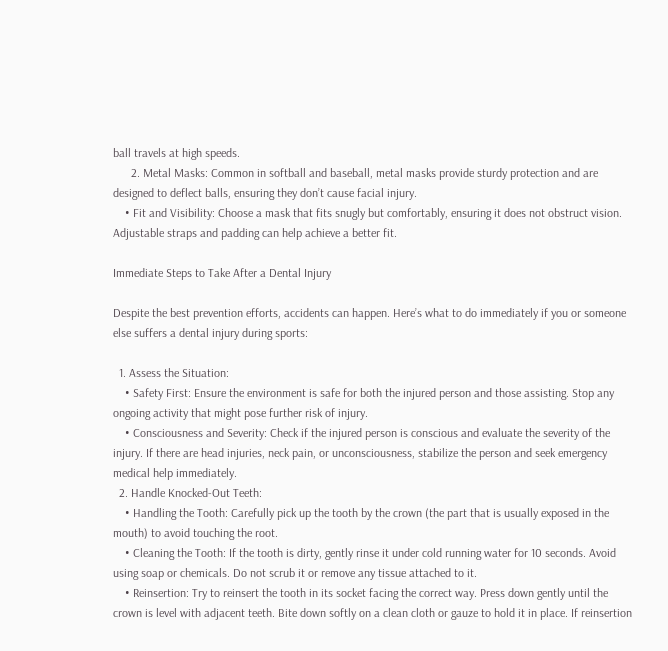ball travels at high speeds.
      2. Metal Masks: Common in softball and baseball, metal masks provide sturdy protection and are designed to deflect balls, ensuring they don’t cause facial injury.
    • Fit and Visibility: Choose a mask that fits snugly but comfortably, ensuring it does not obstruct vision. Adjustable straps and padding can help achieve a better fit.

Immediate Steps to Take After a Dental Injury

Despite the best prevention efforts, accidents can happen. Here’s what to do immediately if you or someone else suffers a dental injury during sports:

  1. Assess the Situation:
    • Safety First: Ensure the environment is safe for both the injured person and those assisting. Stop any ongoing activity that might pose further risk of injury.
    • Consciousness and Severity: Check if the injured person is conscious and evaluate the severity of the injury. If there are head injuries, neck pain, or unconsciousness, stabilize the person and seek emergency medical help immediately.
  2. Handle Knocked-Out Teeth:
    • Handling the Tooth: Carefully pick up the tooth by the crown (the part that is usually exposed in the mouth) to avoid touching the root.
    • Cleaning the Tooth: If the tooth is dirty, gently rinse it under cold running water for 10 seconds. Avoid using soap or chemicals. Do not scrub it or remove any tissue attached to it.
    • Reinsertion: Try to reinsert the tooth in its socket facing the correct way. Press down gently until the crown is level with adjacent teeth. Bite down softly on a clean cloth or gauze to hold it in place. If reinsertion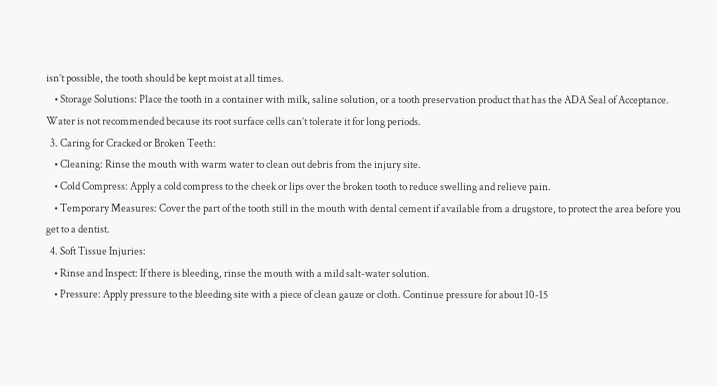isn’t possible, the tooth should be kept moist at all times.
    • Storage Solutions: Place the tooth in a container with milk, saline solution, or a tooth preservation product that has the ADA Seal of Acceptance. Water is not recommended because its root surface cells can’t tolerate it for long periods.
  3. Caring for Cracked or Broken Teeth:
    • Cleaning: Rinse the mouth with warm water to clean out debris from the injury site.
    • Cold Compress: Apply a cold compress to the cheek or lips over the broken tooth to reduce swelling and relieve pain.
    • Temporary Measures: Cover the part of the tooth still in the mouth with dental cement if available from a drugstore, to protect the area before you get to a dentist.
  4. Soft Tissue Injuries:
    • Rinse and Inspect: If there is bleeding, rinse the mouth with a mild salt-water solution.
    • Pressure: Apply pressure to the bleeding site with a piece of clean gauze or cloth. Continue pressure for about 10-15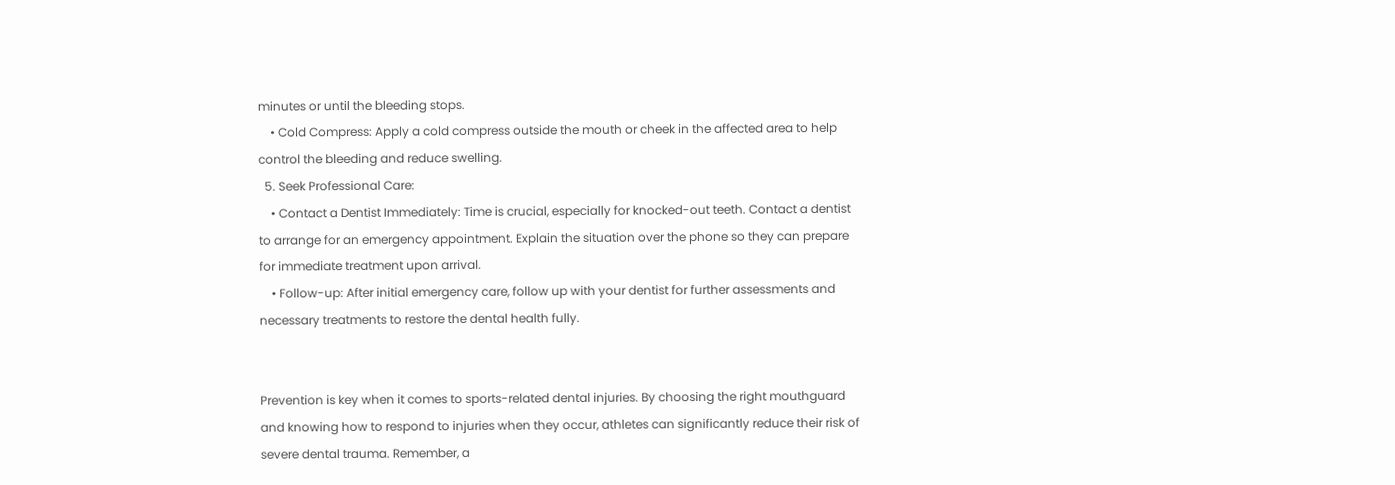minutes or until the bleeding stops.
    • Cold Compress: Apply a cold compress outside the mouth or cheek in the affected area to help control the bleeding and reduce swelling.
  5. Seek Professional Care:
    • Contact a Dentist Immediately: Time is crucial, especially for knocked-out teeth. Contact a dentist to arrange for an emergency appointment. Explain the situation over the phone so they can prepare for immediate treatment upon arrival.
    • Follow-up: After initial emergency care, follow up with your dentist for further assessments and necessary treatments to restore the dental health fully.


Prevention is key when it comes to sports-related dental injuries. By choosing the right mouthguard and knowing how to respond to injuries when they occur, athletes can significantly reduce their risk of severe dental trauma. Remember, a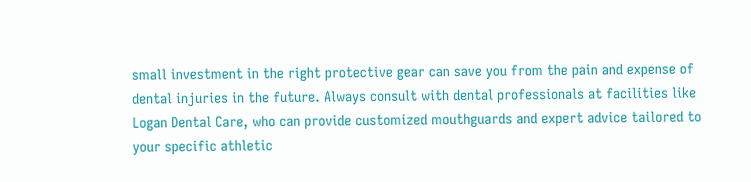small investment in the right protective gear can save you from the pain and expense of dental injuries in the future. Always consult with dental professionals at facilities like Logan Dental Care, who can provide customized mouthguards and expert advice tailored to your specific athletic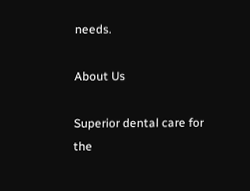needs.

About Us

Superior dental care for the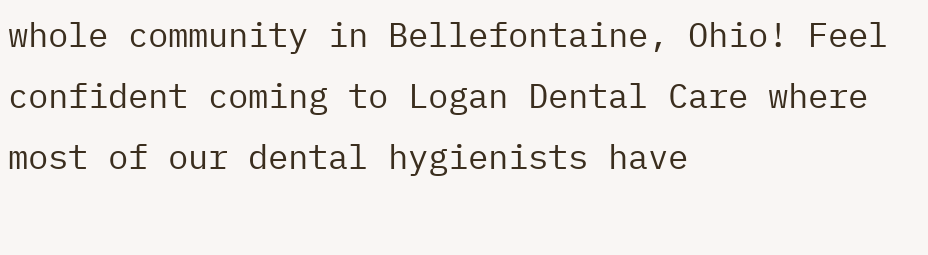whole community in Bellefontaine, Ohio! Feel confident coming to Logan Dental Care where most of our dental hygienists have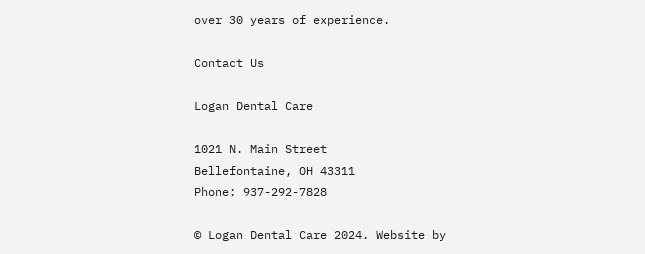over 30 years of experience.

Contact Us

Logan Dental Care

1021 N. Main Street
Bellefontaine, OH 43311
Phone: 937-292-7828

© Logan Dental Care 2024. Website by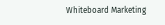Whiteboard Marketing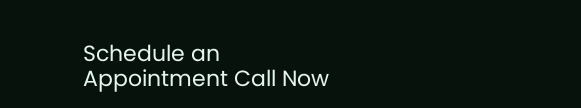Schedule an Appointment Call Now